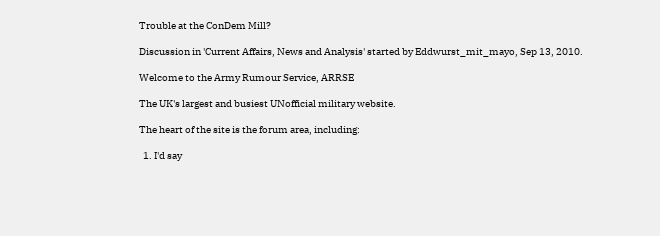Trouble at the ConDem Mill?

Discussion in 'Current Affairs, News and Analysis' started by Eddwurst_mit_mayo, Sep 13, 2010.

Welcome to the Army Rumour Service, ARRSE

The UK's largest and busiest UNofficial military website.

The heart of the site is the forum area, including:

  1. I'd say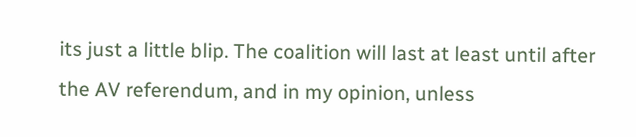its just a little blip. The coalition will last at least until after the AV referendum, and in my opinion, unless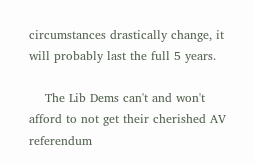circumstances drastically change, it will probably last the full 5 years.

    The Lib Dems can't and won't afford to not get their cherished AV referendum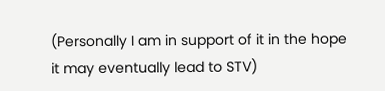(Personally I am in support of it in the hope it may eventually lead to STV)